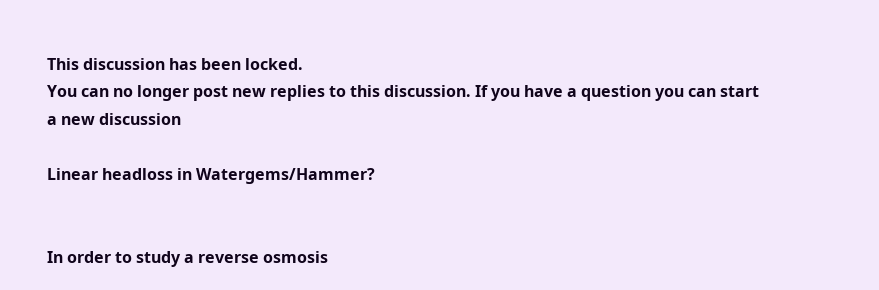This discussion has been locked.
You can no longer post new replies to this discussion. If you have a question you can start a new discussion

Linear headloss in Watergems/Hammer?


In order to study a reverse osmosis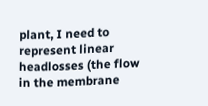plant, I need to represent linear headlosses (the flow in the membrane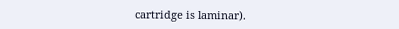cartridge is laminar).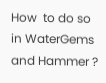How  to do so in WaterGems and Hammer ?